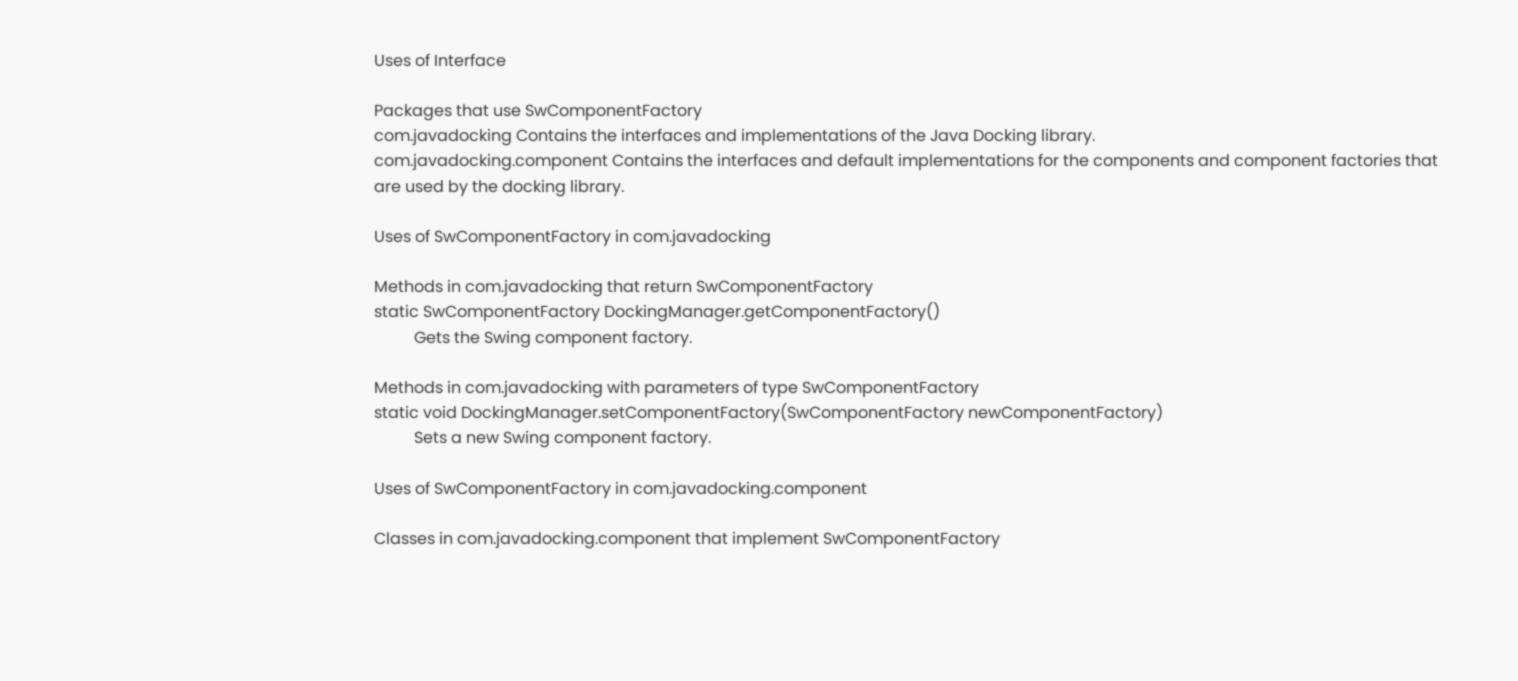Uses of Interface

Packages that use SwComponentFactory
com.javadocking Contains the interfaces and implementations of the Java Docking library.
com.javadocking.component Contains the interfaces and default implementations for the components and component factories that are used by the docking library.

Uses of SwComponentFactory in com.javadocking

Methods in com.javadocking that return SwComponentFactory
static SwComponentFactory DockingManager.getComponentFactory()
          Gets the Swing component factory.

Methods in com.javadocking with parameters of type SwComponentFactory
static void DockingManager.setComponentFactory(SwComponentFactory newComponentFactory)
          Sets a new Swing component factory.

Uses of SwComponentFactory in com.javadocking.component

Classes in com.javadocking.component that implement SwComponentFactory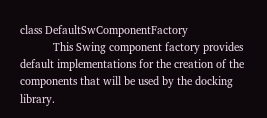class DefaultSwComponentFactory
           This Swing component factory provides default implementations for the creation of the components that will be used by the docking library.